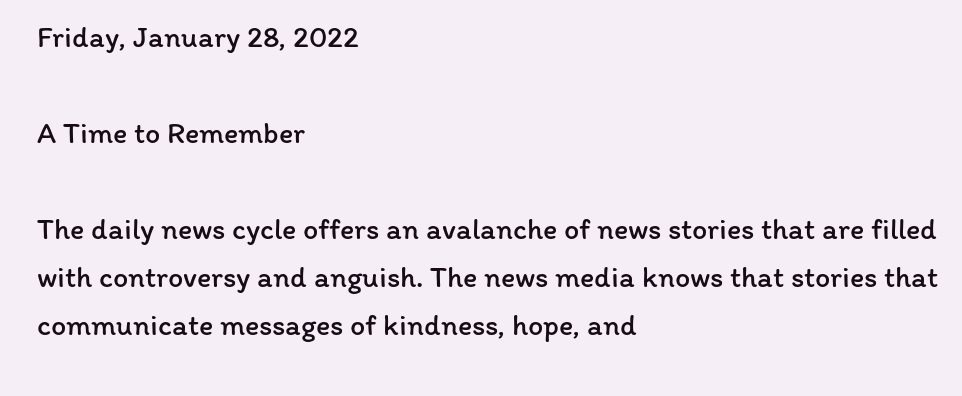Friday, January 28, 2022

A Time to Remember

The daily news cycle offers an avalanche of news stories that are filled with controversy and anguish. The news media knows that stories that communicate messages of kindness, hope, and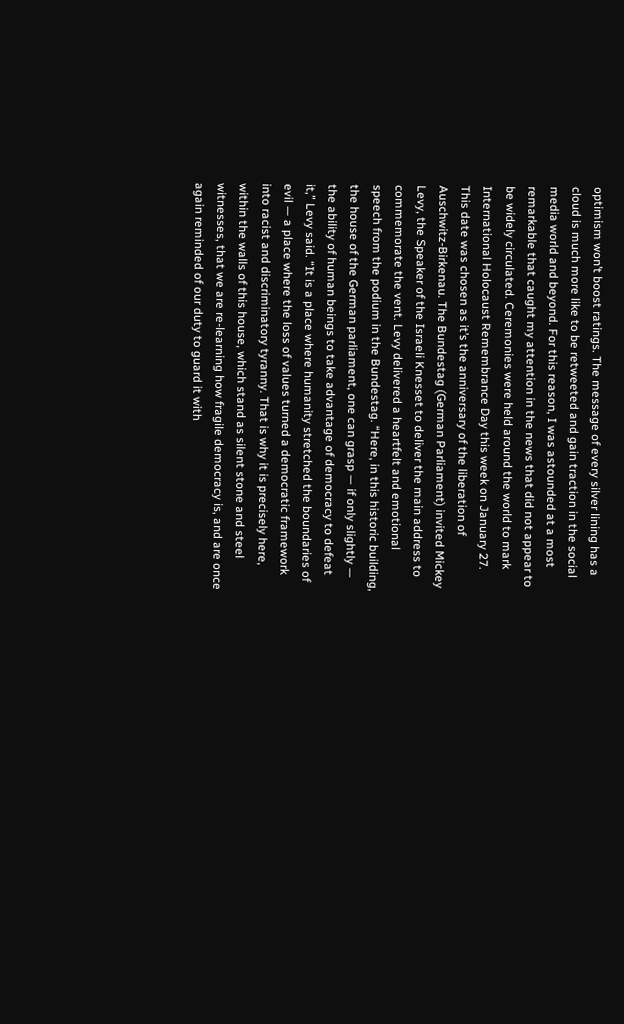optimism won’t boost ratings. The message of every silver lining has a cloud is much more like to be retweeted and gain traction in the social media world and beyond. For this reason, I was astounded at a most remarkable that caught my attention in the news that did not appear to be widely circulated. Ceremonies were held around the world to mark International Holocaust Remembrance Day this week on January 27. This date was chosen as it’s the anniversary of the liberation of Auschwitz-Birkenau. The Bundestag (German Parliament) invited Mickey Levy, the Speaker of the Israeli Knesset to deliver the main address to commemorate the vent. Levy delivered a heartfelt and emotional speech from the podium in the Bundestag. “Here, in this historic building, the house of the German parliament, one can grasp — if only slightly — the ability of human beings to take advantage of democracy to defeat it,” Levy said. “It is a place where humanity stretched the boundaries of evil — a place where the loss of values turned a democratic framework into racist and discriminatory tyranny. That is why it is precisely here, within the walls of this house, which stand as silent stone and steel witnesses, that we are re-learning how fragile democracy is, and are once again reminded of our duty to guard it with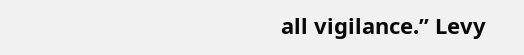all vigilance.” Levy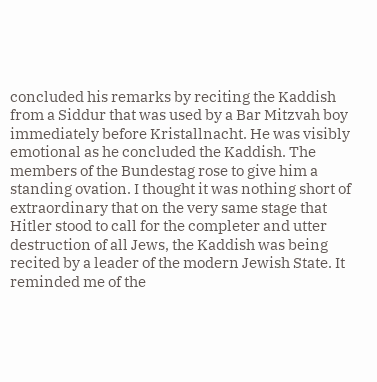concluded his remarks by reciting the Kaddish from a Siddur that was used by a Bar Mitzvah boy immediately before Kristallnacht. He was visibly emotional as he concluded the Kaddish. The members of the Bundestag rose to give him a standing ovation. I thought it was nothing short of extraordinary that on the very same stage that Hitler stood to call for the completer and utter destruction of all Jews, the Kaddish was being recited by a leader of the modern Jewish State. It reminded me of the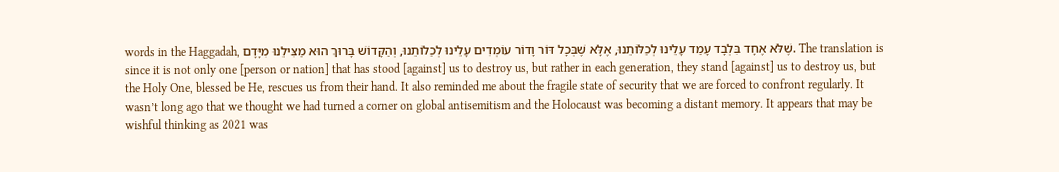words in the Haggadah, שֶׁלֹּא אֶחָד בִּלְבָד עָמַד עָלֵינוּ לְכַלּוֹתֵנוּ, אֶלָּא שֶׁבְּכָל דּוֹר וָדוֹר עוֹמְדִים עָלֵינוּ לְכַלוֹתֵנוּ, וְהַקָּדוֹשׁ בָּרוּךְ הוּא מַצִּילֵנוּ מִיָּדָם. The translation is since it is not only one [person or nation] that has stood [against] us to destroy us, but rather in each generation, they stand [against] us to destroy us, but the Holy One, blessed be He, rescues us from their hand. It also reminded me about the fragile state of security that we are forced to confront regularly. It wasn’t long ago that we thought we had turned a corner on global antisemitism and the Holocaust was becoming a distant memory. It appears that may be wishful thinking as 2021 was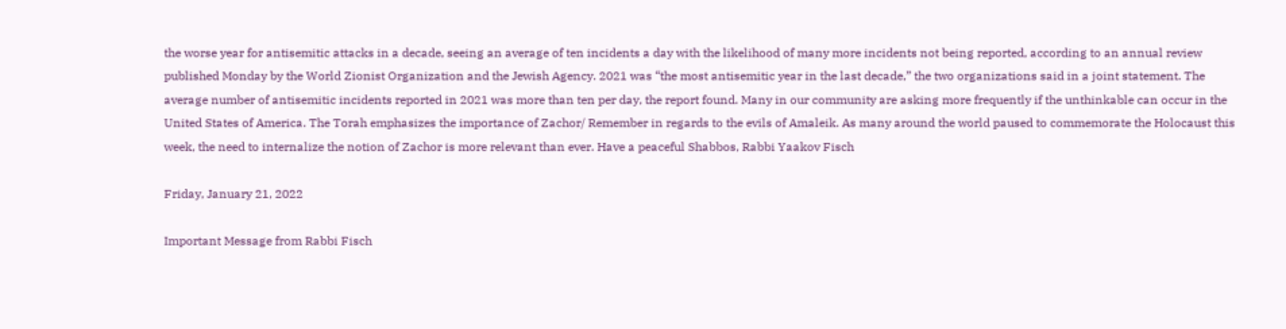the worse year for antisemitic attacks in a decade, seeing an average of ten incidents a day with the likelihood of many more incidents not being reported, according to an annual review published Monday by the World Zionist Organization and the Jewish Agency. 2021 was “the most antisemitic year in the last decade,” the two organizations said in a joint statement. The average number of antisemitic incidents reported in 2021 was more than ten per day, the report found. Many in our community are asking more frequently if the unthinkable can occur in the United States of America. The Torah emphasizes the importance of Zachor/ Remember in regards to the evils of Amaleik. As many around the world paused to commemorate the Holocaust this week, the need to internalize the notion of Zachor is more relevant than ever. Have a peaceful Shabbos, Rabbi Yaakov Fisch

Friday, January 21, 2022

Important Message from Rabbi Fisch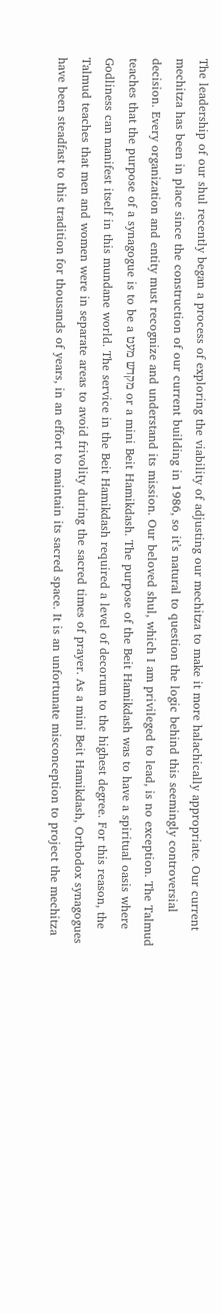The leadership of our shul recently began a process of exploring the viability of adjusting our mechitza to make it more halachically appropriate. Our current mechitza has been in place since the construction of our current building in 1986, so it’s natural to question the logic behind this seemingly controversial decision. Every organization and entity must recognize and understand its mission. Our beloved shul, which I am privileged to lead, is no exception. The Talmud teaches that the purpose of a synagogue is to be a מקדש מעט or a mini Beit Hamikdash. The purpose of the Beit Hamikdash was to have a spiritual oasis where Godliness can manifest itself in this mundane world. The service in the Beit Hamikdash required a level of decorum to the highest degree. For this reason, the Talmud teaches that men and women were in separate areas to avoid frivolity during the sacred times of prayer. As a mini Beit Hamikdash, Orthodox synagogues have been steadfast to this tradition for thousands of years, in an effort to maintain its sacred space. It is an unfortunate misconception to project the mechitza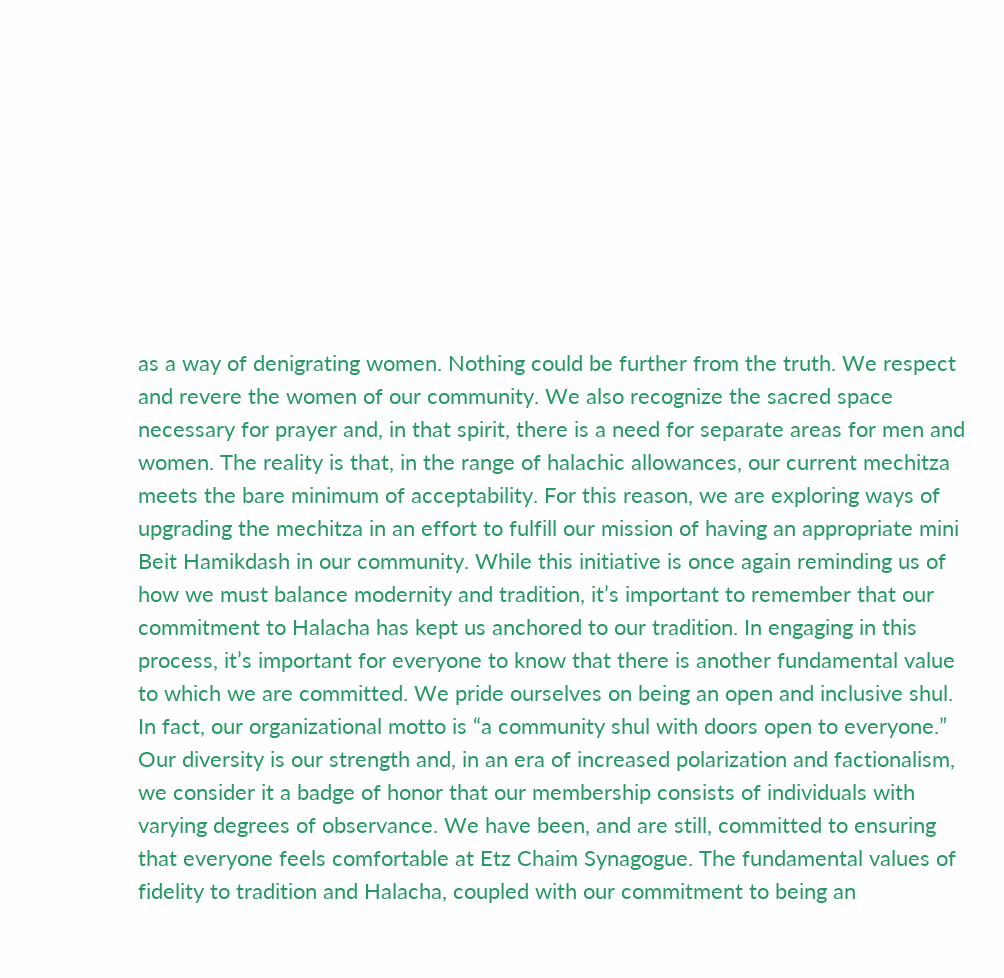as a way of denigrating women. Nothing could be further from the truth. We respect and revere the women of our community. We also recognize the sacred space necessary for prayer and, in that spirit, there is a need for separate areas for men and women. The reality is that, in the range of halachic allowances, our current mechitza meets the bare minimum of acceptability. For this reason, we are exploring ways of upgrading the mechitza in an effort to fulfill our mission of having an appropriate mini Beit Hamikdash in our community. While this initiative is once again reminding us of how we must balance modernity and tradition, it’s important to remember that our commitment to Halacha has kept us anchored to our tradition. In engaging in this process, it’s important for everyone to know that there is another fundamental value to which we are committed. We pride ourselves on being an open and inclusive shul. In fact, our organizational motto is “a community shul with doors open to everyone.” Our diversity is our strength and, in an era of increased polarization and factionalism, we consider it a badge of honor that our membership consists of individuals with varying degrees of observance. We have been, and are still, committed to ensuring that everyone feels comfortable at Etz Chaim Synagogue. The fundamental values of fidelity to tradition and Halacha, coupled with our commitment to being an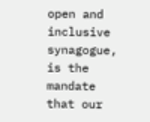open and inclusive synagogue, is the mandate that our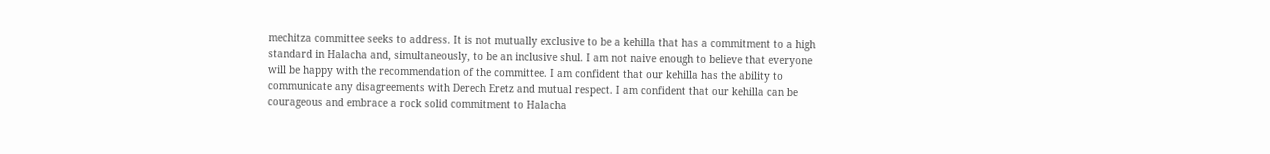mechitza committee seeks to address. It is not mutually exclusive to be a kehilla that has a commitment to a high standard in Halacha and, simultaneously, to be an inclusive shul. I am not naive enough to believe that everyone will be happy with the recommendation of the committee. I am confident that our kehilla has the ability to communicate any disagreements with Derech Eretz and mutual respect. I am confident that our kehilla can be courageous and embrace a rock solid commitment to Halacha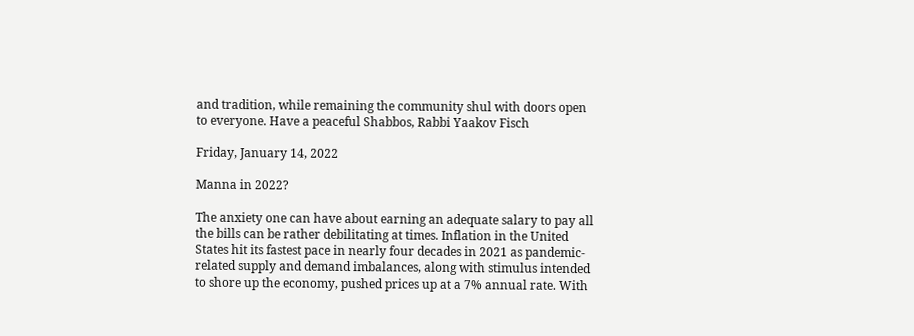and tradition, while remaining the community shul with doors open to everyone. Have a peaceful Shabbos, Rabbi Yaakov Fisch

Friday, January 14, 2022

Manna in 2022?

The anxiety one can have about earning an adequate salary to pay all the bills can be rather debilitating at times. Inflation in the United States hit its fastest pace in nearly four decades in 2021 as pandemic-related supply and demand imbalances, along with stimulus intended to shore up the economy, pushed prices up at a 7% annual rate. With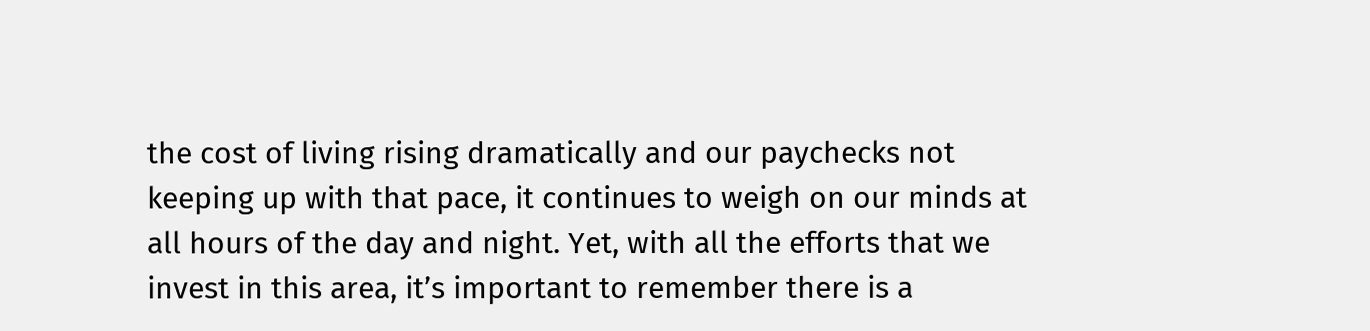the cost of living rising dramatically and our paychecks not keeping up with that pace, it continues to weigh on our minds at all hours of the day and night. Yet, with all the efforts that we invest in this area, it’s important to remember there is a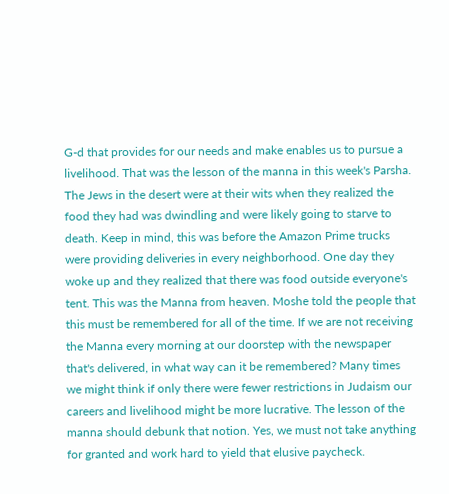G-d that provides for our needs and make enables us to pursue a livelihood. That was the lesson of the manna in this week's Parsha. The Jews in the desert were at their wits when they realized the food they had was dwindling and were likely going to starve to death. Keep in mind, this was before the Amazon Prime trucks were providing deliveries in every neighborhood. One day they woke up and they realized that there was food outside everyone's tent. This was the Manna from heaven. Moshe told the people that this must be remembered for all of the time. If we are not receiving the Manna every morning at our doorstep with the newspaper that's delivered, in what way can it be remembered? Many times we might think if only there were fewer restrictions in Judaism our careers and livelihood might be more lucrative. The lesson of the manna should debunk that notion. Yes, we must not take anything for granted and work hard to yield that elusive paycheck.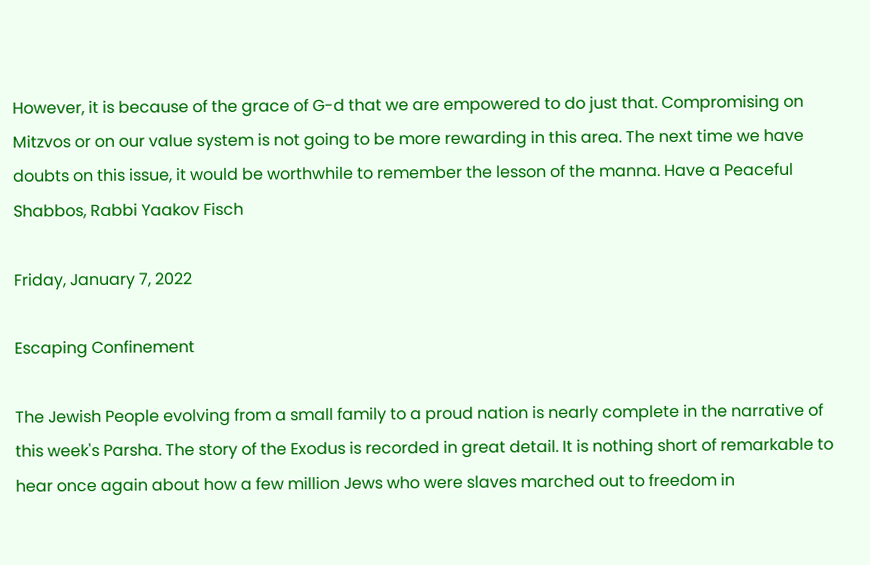However, it is because of the grace of G-d that we are empowered to do just that. Compromising on Mitzvos or on our value system is not going to be more rewarding in this area. The next time we have doubts on this issue, it would be worthwhile to remember the lesson of the manna. Have a Peaceful Shabbos, Rabbi Yaakov Fisch

Friday, January 7, 2022

Escaping Confinement

The Jewish People evolving from a small family to a proud nation is nearly complete in the narrative of this week's Parsha. The story of the Exodus is recorded in great detail. It is nothing short of remarkable to hear once again about how a few million Jews who were slaves marched out to freedom in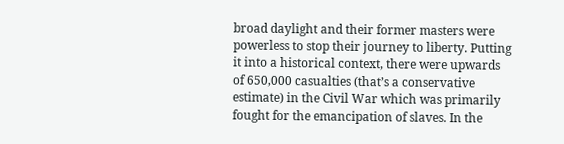broad daylight and their former masters were powerless to stop their journey to liberty. Putting it into a historical context, there were upwards of 650,000 casualties (that’s a conservative estimate) in the Civil War which was primarily fought for the emancipation of slaves. In the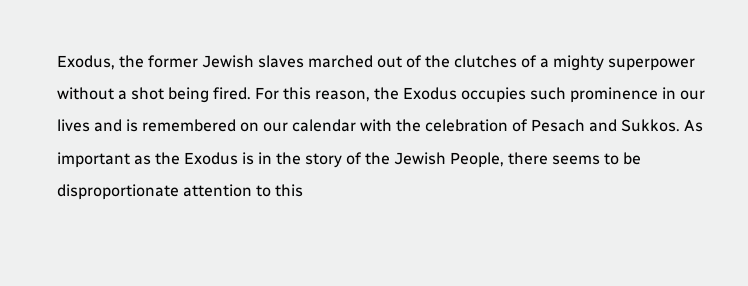Exodus, the former Jewish slaves marched out of the clutches of a mighty superpower without a shot being fired. For this reason, the Exodus occupies such prominence in our lives and is remembered on our calendar with the celebration of Pesach and Sukkos. As important as the Exodus is in the story of the Jewish People, there seems to be disproportionate attention to this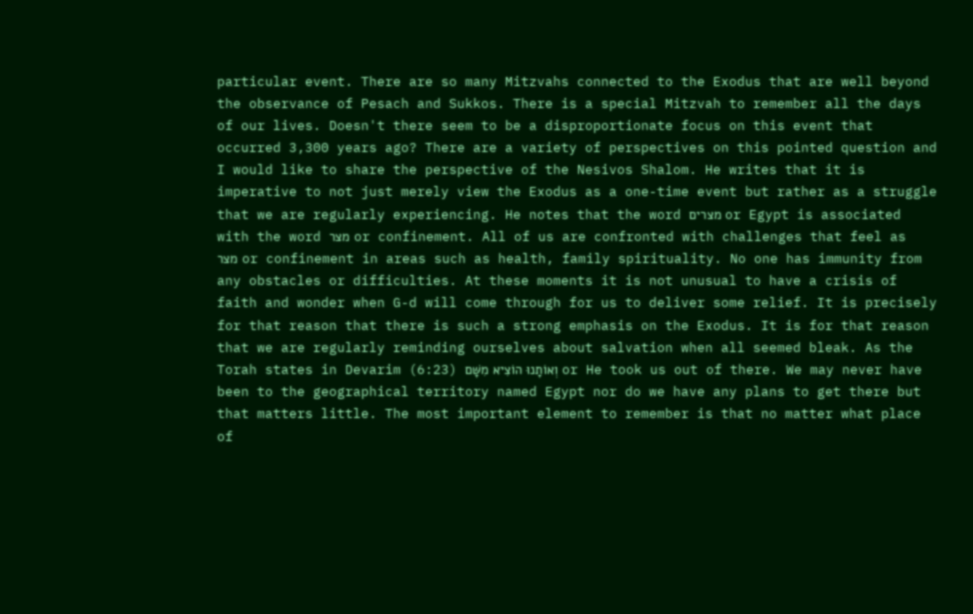particular event. There are so many Mitzvahs connected to the Exodus that are well beyond the observance of Pesach and Sukkos. There is a special Mitzvah to remember all the days of our lives. Doesn't there seem to be a disproportionate focus on this event that occurred 3,300 years ago? There are a variety of perspectives on this pointed question and I would like to share the perspective of the Nesivos Shalom. He writes that it is imperative to not just merely view the Exodus as a one-time event but rather as a struggle that we are regularly experiencing. He notes that the word מצרים or Egypt is associated with the word מצר or confinement. All of us are confronted with challenges that feel as מצר or confinement in areas such as health, family spirituality. No one has immunity from any obstacles or difficulties. At these moments it is not unusual to have a crisis of faith and wonder when G-d will come through for us to deliver some relief. It is precisely for that reason that there is such a strong emphasis on the Exodus. It is for that reason that we are regularly reminding ourselves about salvation when all seemed bleak. As the Torah states in Devarim (6:23) וְאוֹתָנוּ הוֹצִיא מִשָּׁם or He took us out of there. We may never have been to the geographical territory named Egypt nor do we have any plans to get there but that matters little. The most important element to remember is that no matter what place of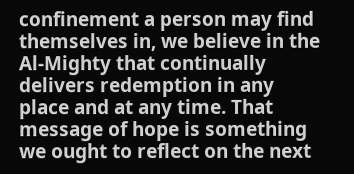confinement a person may find themselves in, we believe in the Al-Mighty that continually delivers redemption in any place and at any time. That message of hope is something we ought to reflect on the next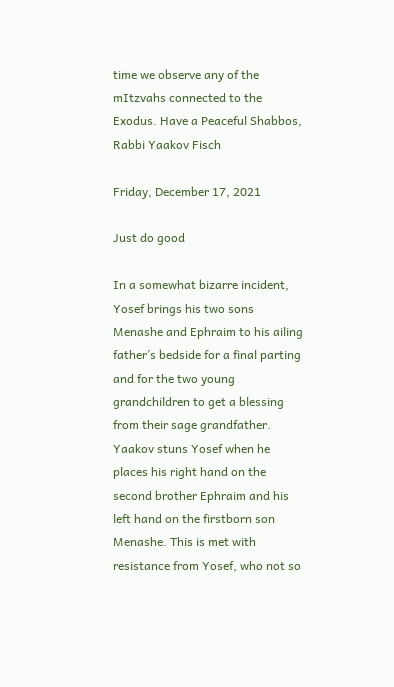time we observe any of the mItzvahs connected to the Exodus. Have a Peaceful Shabbos, Rabbi Yaakov Fisch

Friday, December 17, 2021

Just do good

In a somewhat bizarre incident, Yosef brings his two sons Menashe and Ephraim to his ailing father’s bedside for a final parting and for the two young grandchildren to get a blessing from their sage grandfather. Yaakov stuns Yosef when he places his right hand on the second brother Ephraim and his left hand on the firstborn son Menashe. This is met with resistance from Yosef, who not so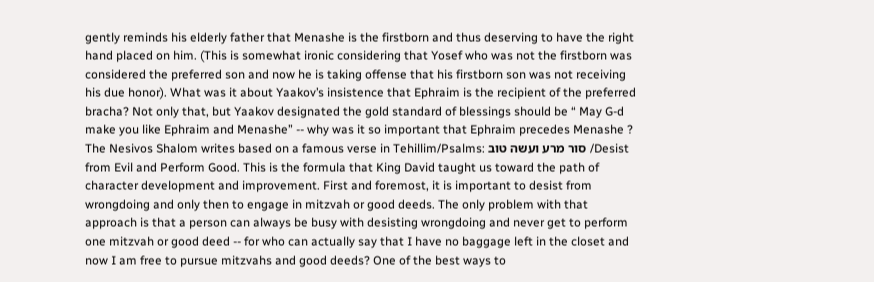gently reminds his elderly father that Menashe is the firstborn and thus deserving to have the right hand placed on him. (This is somewhat ironic considering that Yosef who was not the firstborn was considered the preferred son and now he is taking offense that his firstborn son was not receiving his due honor). What was it about Yaakov’s insistence that Ephraim is the recipient of the preferred bracha? Not only that, but Yaakov designated the gold standard of blessings should be “ May G-d make you like Ephraim and Menashe” -- why was it so important that Ephraim precedes Menashe ? The Nesivos Shalom writes based on a famous verse in Tehillim/Psalms: סור מרע ועשה טוב /Desist from Evil and Perform Good. This is the formula that King David taught us toward the path of character development and improvement. First and foremost, it is important to desist from wrongdoing and only then to engage in mitzvah or good deeds. The only problem with that approach is that a person can always be busy with desisting wrongdoing and never get to perform one mitzvah or good deed -- for who can actually say that I have no baggage left in the closet and now I am free to pursue mitzvahs and good deeds? One of the best ways to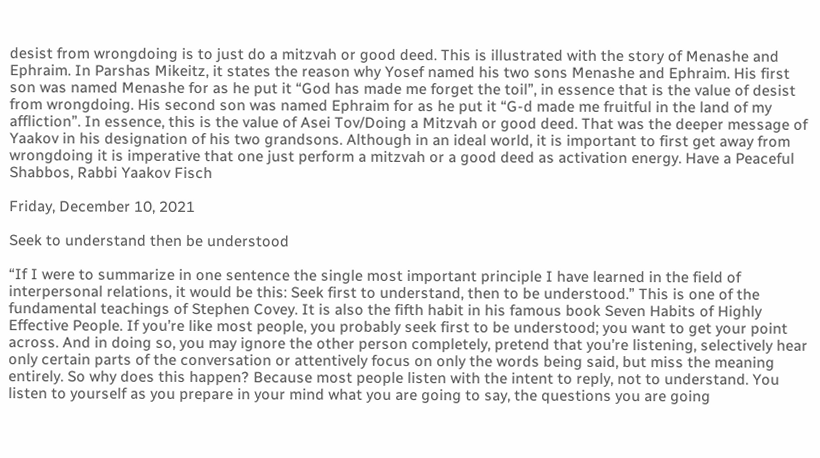desist from wrongdoing is to just do a mitzvah or good deed. This is illustrated with the story of Menashe and Ephraim. In Parshas Mikeitz, it states the reason why Yosef named his two sons Menashe and Ephraim. His first son was named Menashe for as he put it “God has made me forget the toil”, in essence that is the value of desist from wrongdoing. His second son was named Ephraim for as he put it “G-d made me fruitful in the land of my affliction”. In essence, this is the value of Asei Tov/Doing a Mitzvah or good deed. That was the deeper message of Yaakov in his designation of his two grandsons. Although in an ideal world, it is important to first get away from wrongdoing it is imperative that one just perform a mitzvah or a good deed as activation energy. Have a Peaceful Shabbos, Rabbi Yaakov Fisch

Friday, December 10, 2021

Seek to understand then be understood

“If I were to summarize in one sentence the single most important principle I have learned in the field of interpersonal relations, it would be this: Seek first to understand, then to be understood.” This is one of the fundamental teachings of Stephen Covey. It is also the fifth habit in his famous book Seven Habits of Highly Effective People. If you’re like most people, you probably seek first to be understood; you want to get your point across. And in doing so, you may ignore the other person completely, pretend that you’re listening, selectively hear only certain parts of the conversation or attentively focus on only the words being said, but miss the meaning entirely. So why does this happen? Because most people listen with the intent to reply, not to understand. You listen to yourself as you prepare in your mind what you are going to say, the questions you are going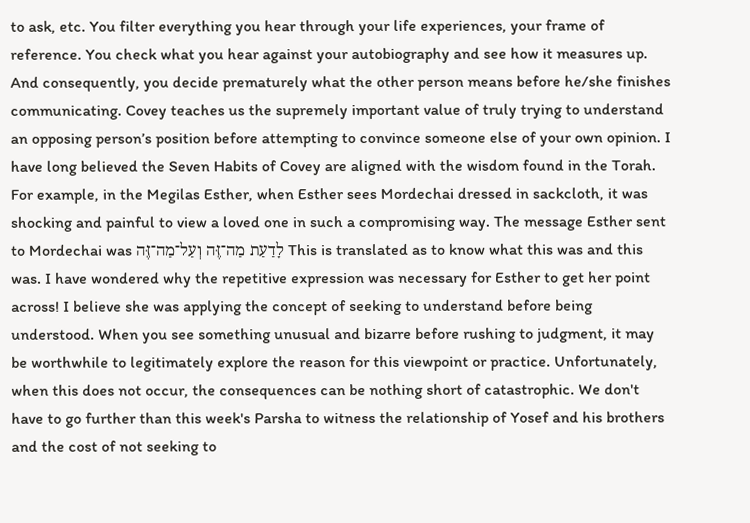to ask, etc. You filter everything you hear through your life experiences, your frame of reference. You check what you hear against your autobiography and see how it measures up. And consequently, you decide prematurely what the other person means before he/she finishes communicating. Covey teaches us the supremely important value of truly trying to understand an opposing person’s position before attempting to convince someone else of your own opinion. I have long believed the Seven Habits of Covey are aligned with the wisdom found in the Torah. For example, in the Megilas Esther, when Esther sees Mordechai dressed in sackcloth, it was shocking and painful to view a loved one in such a compromising way. The message Esther sent to Mordechai was לָדַעַת מַה־זֶּה וְעַל־מַה־זֶּה This is translated as to know what this was and this was. I have wondered why the repetitive expression was necessary for Esther to get her point across! I believe she was applying the concept of seeking to understand before being understood. When you see something unusual and bizarre before rushing to judgment, it may be worthwhile to legitimately explore the reason for this viewpoint or practice. Unfortunately, when this does not occur, the consequences can be nothing short of catastrophic. We don't have to go further than this week's Parsha to witness the relationship of Yosef and his brothers and the cost of not seeking to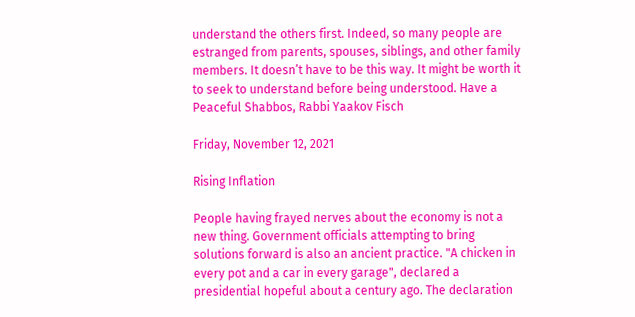understand the others first. Indeed, so many people are estranged from parents, spouses, siblings, and other family members. It doesn’t have to be this way. It might be worth it to seek to understand before being understood. Have a Peaceful Shabbos, Rabbi Yaakov Fisch

Friday, November 12, 2021

Rising Inflation

People having frayed nerves about the economy is not a new thing. Government officials attempting to bring solutions forward is also an ancient practice. "A chicken in every pot and a car in every garage", declared a presidential hopeful about a century ago. The declaration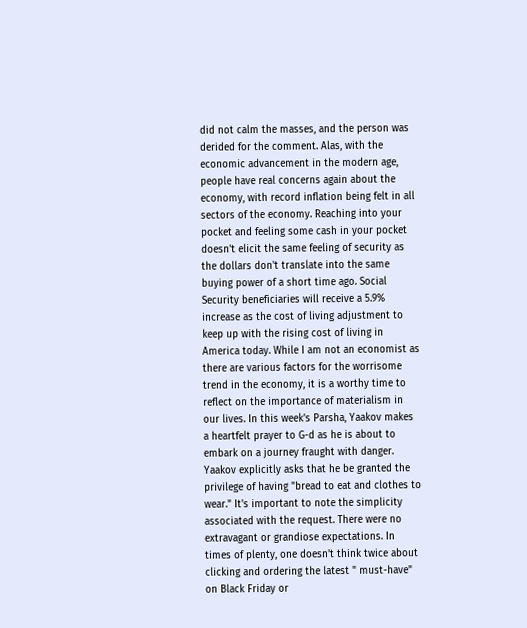did not calm the masses, and the person was derided for the comment. Alas, with the economic advancement in the modern age, people have real concerns again about the economy, with record inflation being felt in all sectors of the economy. Reaching into your pocket and feeling some cash in your pocket doesn't elicit the same feeling of security as the dollars don't translate into the same buying power of a short time ago. Social Security beneficiaries will receive a 5.9% increase as the cost of living adjustment to keep up with the rising cost of living in America today. While I am not an economist as there are various factors for the worrisome trend in the economy, it is a worthy time to reflect on the importance of materialism in our lives. In this week's Parsha, Yaakov makes a heartfelt prayer to G-d as he is about to embark on a journey fraught with danger. Yaakov explicitly asks that he be granted the privilege of having "bread to eat and clothes to wear." It's important to note the simplicity associated with the request. There were no extravagant or grandiose expectations. In times of plenty, one doesn't think twice about clicking and ordering the latest " must-have" on Black Friday or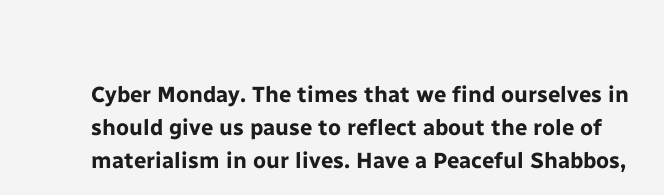Cyber Monday. The times that we find ourselves in should give us pause to reflect about the role of materialism in our lives. Have a Peaceful Shabbos,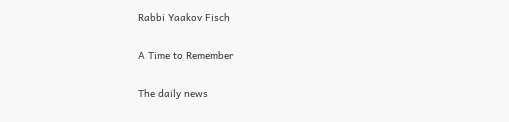Rabbi Yaakov Fisch

A Time to Remember

The daily news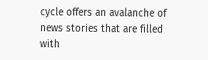cycle offers an avalanche of news stories that are filled with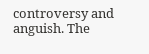controversy and anguish. The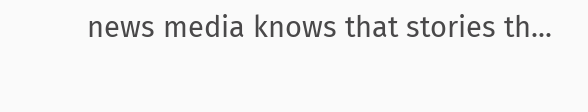news media knows that stories th...